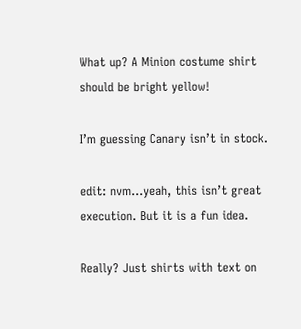What up? A Minion costume shirt should be bright yellow!

I’m guessing Canary isn’t in stock.

edit: nvm…yeah, this isn’t great execution. But it is a fun idea.

Really? Just shirts with text on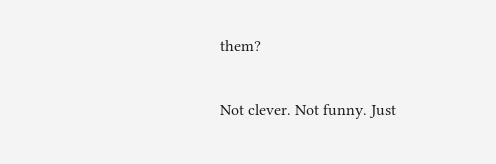them?

Not clever. Not funny. Just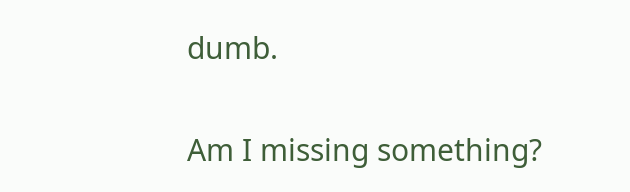dumb.

Am I missing something?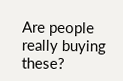Are people really buying these?